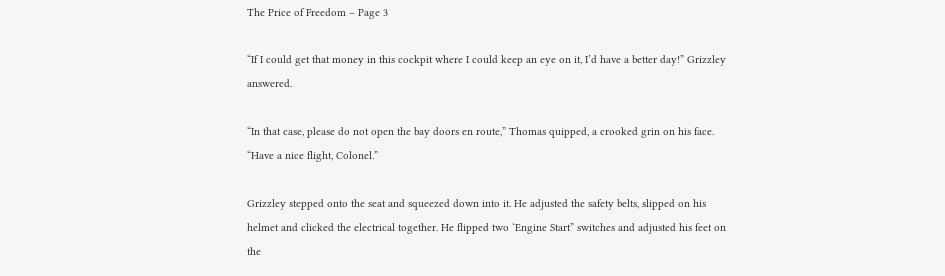The Price of Freedom – Page 3

“If I could get that money in this cockpit where I could keep an eye on it, I’d have a better day!” Grizzley answered.

“In that case, please do not open the bay doors en route,” Thomas quipped, a crooked grin on his face. “Have a nice flight, Colonel.”

Grizzley stepped onto the seat and squeezed down into it. He adjusted the safety belts, slipped on his helmet and clicked the electrical together. He flipped two ‘Engine Start” switches and adjusted his feet on the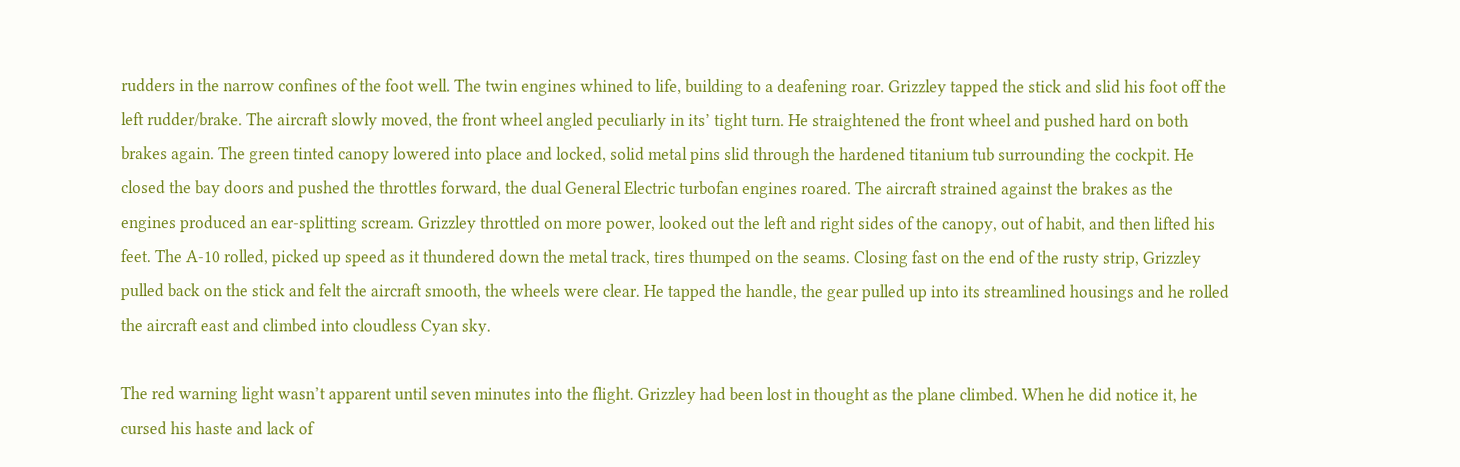rudders in the narrow confines of the foot well. The twin engines whined to life, building to a deafening roar. Grizzley tapped the stick and slid his foot off the left rudder/brake. The aircraft slowly moved, the front wheel angled peculiarly in its’ tight turn. He straightened the front wheel and pushed hard on both brakes again. The green tinted canopy lowered into place and locked, solid metal pins slid through the hardened titanium tub surrounding the cockpit. He closed the bay doors and pushed the throttles forward, the dual General Electric turbofan engines roared. The aircraft strained against the brakes as the engines produced an ear-splitting scream. Grizzley throttled on more power, looked out the left and right sides of the canopy, out of habit, and then lifted his feet. The A-10 rolled, picked up speed as it thundered down the metal track, tires thumped on the seams. Closing fast on the end of the rusty strip, Grizzley pulled back on the stick and felt the aircraft smooth, the wheels were clear. He tapped the handle, the gear pulled up into its streamlined housings and he rolled the aircraft east and climbed into cloudless Cyan sky.

The red warning light wasn’t apparent until seven minutes into the flight. Grizzley had been lost in thought as the plane climbed. When he did notice it, he cursed his haste and lack of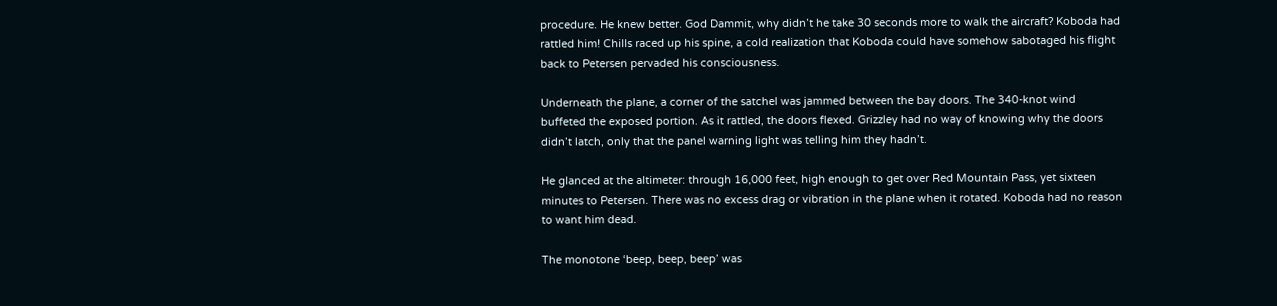procedure. He knew better. God Dammit, why didn’t he take 30 seconds more to walk the aircraft? Koboda had rattled him! Chills raced up his spine, a cold realization that Koboda could have somehow sabotaged his flight back to Petersen pervaded his consciousness.

Underneath the plane, a corner of the satchel was jammed between the bay doors. The 340-knot wind buffeted the exposed portion. As it rattled, the doors flexed. Grizzley had no way of knowing why the doors didn’t latch, only that the panel warning light was telling him they hadn’t.

He glanced at the altimeter: through 16,000 feet, high enough to get over Red Mountain Pass, yet sixteen minutes to Petersen. There was no excess drag or vibration in the plane when it rotated. Koboda had no reason to want him dead.

The monotone ‘beep, beep, beep’ was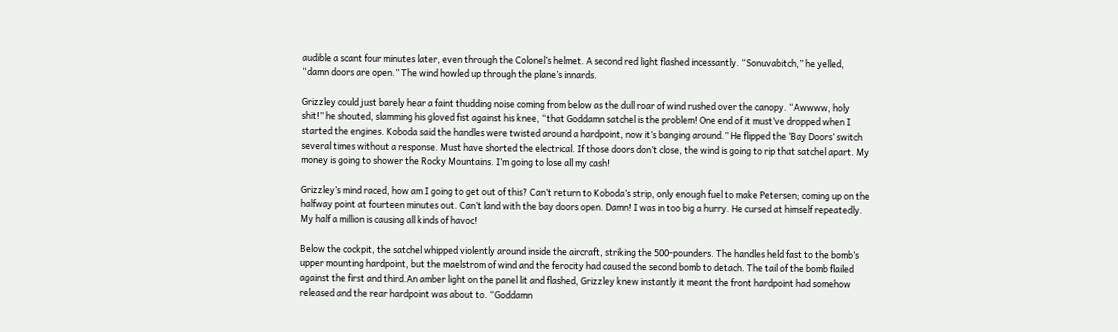audible a scant four minutes later, even through the Colonel’s helmet. A second red light flashed incessantly. “Sonuvabitch,” he yelled, “damn doors are open.” The wind howled up through the plane’s innards.

Grizzley could just barely hear a faint thudding noise coming from below as the dull roar of wind rushed over the canopy. “Awwww, holy shit!” he shouted, slamming his gloved fist against his knee, “that Goddamn satchel is the problem! One end of it must’ve dropped when I started the engines. Koboda said the handles were twisted around a hardpoint, now it’s banging around.” He flipped the ‘Bay Doors’ switch several times without a response. Must have shorted the electrical. If those doors don’t close, the wind is going to rip that satchel apart. My money is going to shower the Rocky Mountains. I’m going to lose all my cash!

Grizzley’s mind raced, how am I going to get out of this? Can’t return to Koboda’s strip, only enough fuel to make Petersen; coming up on the halfway point at fourteen minutes out. Can’t land with the bay doors open. Damn! I was in too big a hurry. He cursed at himself repeatedly. My half a million is causing all kinds of havoc!

Below the cockpit, the satchel whipped violently around inside the aircraft, striking the 500-pounders. The handles held fast to the bomb’s upper mounting hardpoint, but the maelstrom of wind and the ferocity had caused the second bomb to detach. The tail of the bomb flailed against the first and third.An amber light on the panel lit and flashed, Grizzley knew instantly it meant the front hardpoint had somehow released and the rear hardpoint was about to. “Goddamn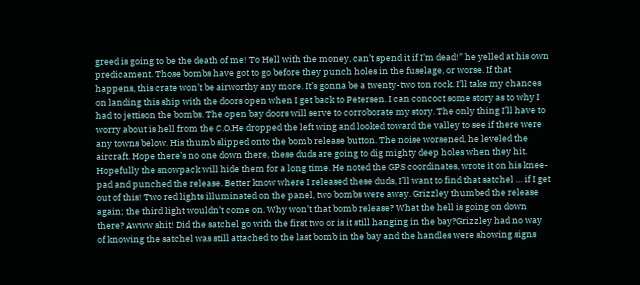greed is going to be the death of me! To Hell with the money, can’t spend it if I’m dead!” he yelled at his own predicament. Those bombs have got to go before they punch holes in the fuselage, or worse. If that happens, this crate won’t be airworthy any more. It’s gonna be a twenty-two ton rock. I’ll take my chances on landing this ship with the doors open when I get back to Petersen. I can concoct some story as to why I had to jettison the bombs. The open bay doors will serve to corroborate my story. The only thing I’ll have to worry about is hell from the C.O.He dropped the left wing and looked toward the valley to see if there were any towns below. His thumb slipped onto the bomb release button. The noise worsened, he leveled the aircraft. Hope there’s no one down there, these duds are going to dig mighty deep holes when they hit. Hopefully the snowpack will hide them for a long time. He noted the GPS coordinates, wrote it on his knee-pad and punched the release. Better know where I released these duds, I’ll want to find that satchel … if I get out of this! Two red lights illuminated on the panel, two bombs were away. Grizzley thumbed the release again; the third light wouldn’t come on. Why won’t that bomb release? What the hell is going on down there? Awww shit! Did the satchel go with the first two or is it still hanging in the bay?Grizzley had no way of knowing the satchel was still attached to the last bomb in the bay and the handles were showing signs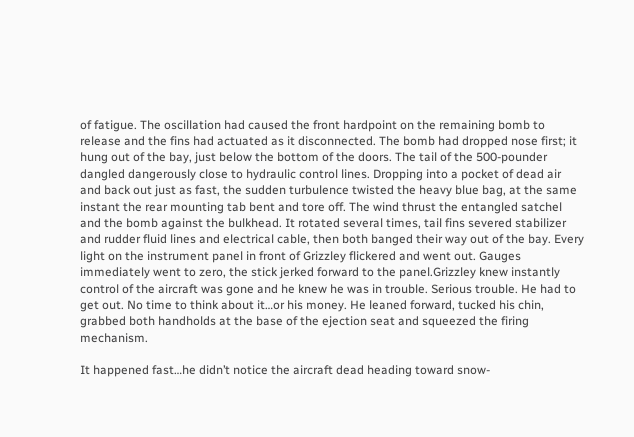of fatigue. The oscillation had caused the front hardpoint on the remaining bomb to release and the fins had actuated as it disconnected. The bomb had dropped nose first; it hung out of the bay, just below the bottom of the doors. The tail of the 500-pounder dangled dangerously close to hydraulic control lines. Dropping into a pocket of dead air and back out just as fast, the sudden turbulence twisted the heavy blue bag, at the same instant the rear mounting tab bent and tore off. The wind thrust the entangled satchel and the bomb against the bulkhead. It rotated several times, tail fins severed stabilizer and rudder fluid lines and electrical cable, then both banged their way out of the bay. Every light on the instrument panel in front of Grizzley flickered and went out. Gauges immediately went to zero, the stick jerked forward to the panel.Grizzley knew instantly control of the aircraft was gone and he knew he was in trouble. Serious trouble. He had to get out. No time to think about it…or his money. He leaned forward, tucked his chin, grabbed both handholds at the base of the ejection seat and squeezed the firing mechanism.

It happened fast…he didn’t notice the aircraft dead heading toward snow-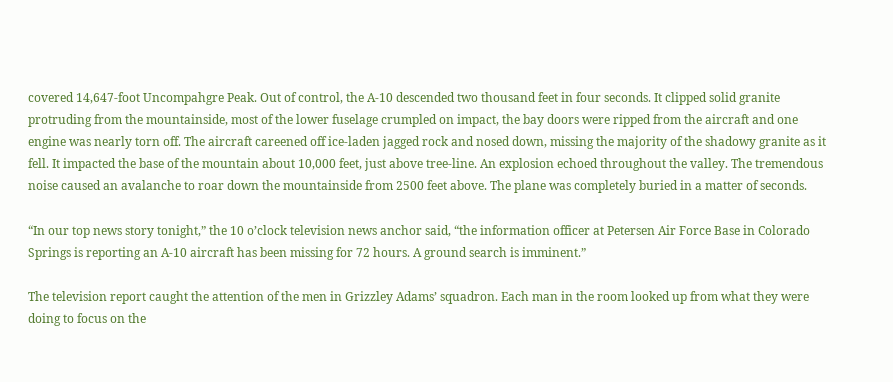covered 14,647-foot Uncompahgre Peak. Out of control, the A-10 descended two thousand feet in four seconds. It clipped solid granite protruding from the mountainside, most of the lower fuselage crumpled on impact, the bay doors were ripped from the aircraft and one engine was nearly torn off. The aircraft careened off ice-laden jagged rock and nosed down, missing the majority of the shadowy granite as it fell. It impacted the base of the mountain about 10,000 feet, just above tree-line. An explosion echoed throughout the valley. The tremendous noise caused an avalanche to roar down the mountainside from 2500 feet above. The plane was completely buried in a matter of seconds.

“In our top news story tonight,” the 10 o’clock television news anchor said, “the information officer at Petersen Air Force Base in Colorado Springs is reporting an A-10 aircraft has been missing for 72 hours. A ground search is imminent.”

The television report caught the attention of the men in Grizzley Adams’ squadron. Each man in the room looked up from what they were doing to focus on the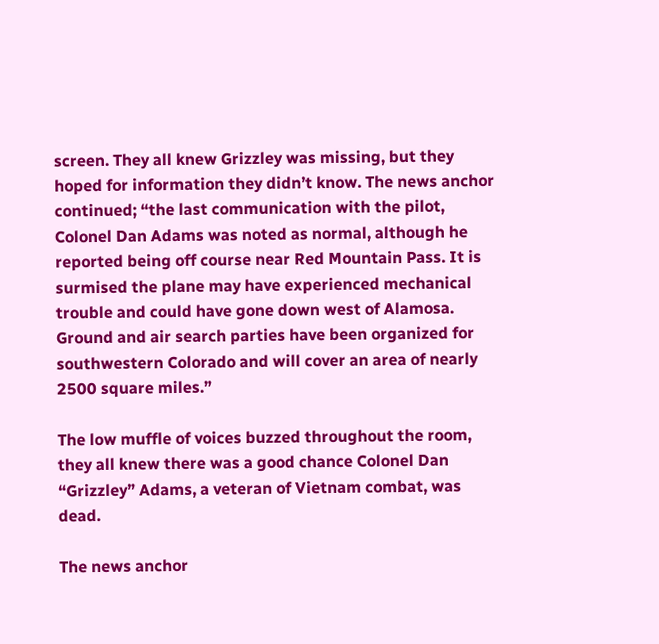screen. They all knew Grizzley was missing, but they hoped for information they didn’t know. The news anchor continued; “the last communication with the pilot, Colonel Dan Adams was noted as normal, although he reported being off course near Red Mountain Pass. It is surmised the plane may have experienced mechanical trouble and could have gone down west of Alamosa. Ground and air search parties have been organized for southwestern Colorado and will cover an area of nearly 2500 square miles.”

The low muffle of voices buzzed throughout the room, they all knew there was a good chance Colonel Dan “Grizzley” Adams, a veteran of Vietnam combat, was dead.

The news anchor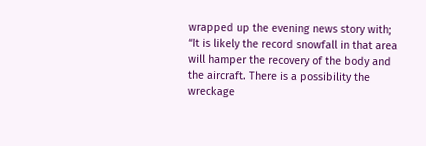wrapped up the evening news story with; “It is likely the record snowfall in that area will hamper the recovery of the body and the aircraft. There is a possibility the wreckage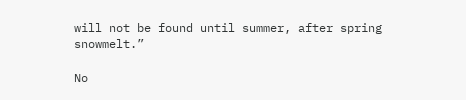will not be found until summer, after spring snowmelt.”

No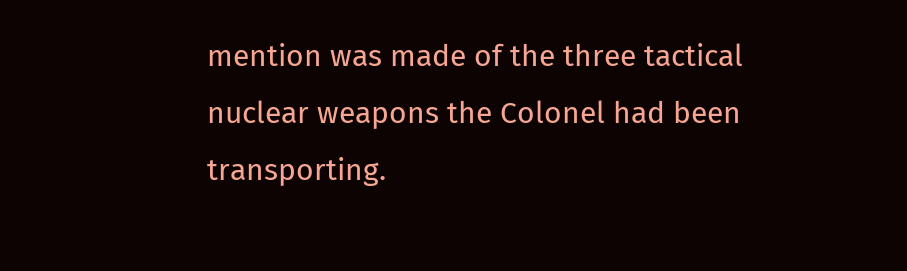mention was made of the three tactical nuclear weapons the Colonel had been transporting.